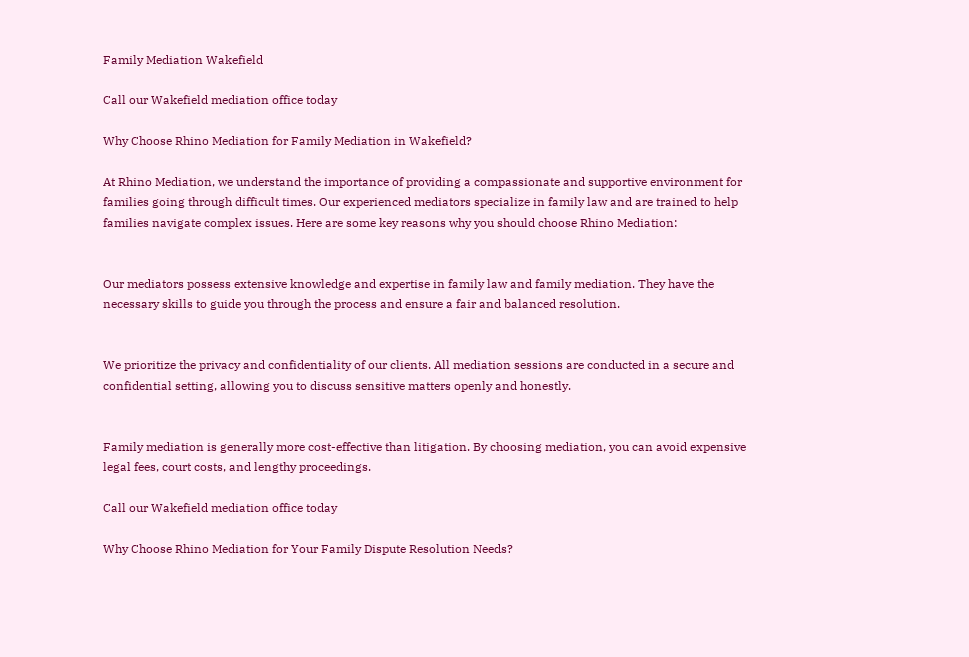Family Mediation Wakefield

Call our Wakefield mediation office today

Why Choose Rhino Mediation for Family Mediation in Wakefield?

At Rhino Mediation, we understand the importance of providing a compassionate and supportive environment for families going through difficult times. Our experienced mediators specialize in family law and are trained to help families navigate complex issues. Here are some key reasons why you should choose Rhino Mediation:


Our mediators possess extensive knowledge and expertise in family law and family mediation. They have the necessary skills to guide you through the process and ensure a fair and balanced resolution.


We prioritize the privacy and confidentiality of our clients. All mediation sessions are conducted in a secure and confidential setting, allowing you to discuss sensitive matters openly and honestly.


Family mediation is generally more cost-effective than litigation. By choosing mediation, you can avoid expensive legal fees, court costs, and lengthy proceedings.

Call our Wakefield mediation office today

Why Choose Rhino Mediation for Your Family Dispute Resolution Needs?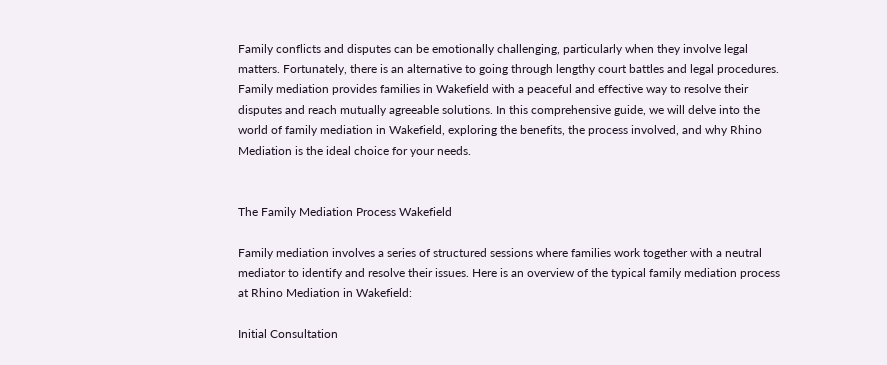Family conflicts and disputes can be emotionally challenging, particularly when they involve legal matters. Fortunately, there is an alternative to going through lengthy court battles and legal procedures. Family mediation provides families in Wakefield with a peaceful and effective way to resolve their disputes and reach mutually agreeable solutions. In this comprehensive guide, we will delve into the world of family mediation in Wakefield, exploring the benefits, the process involved, and why Rhino Mediation is the ideal choice for your needs.


The Family Mediation Process Wakefield

Family mediation involves a series of structured sessions where families work together with a neutral mediator to identify and resolve their issues. Here is an overview of the typical family mediation process at Rhino Mediation in Wakefield:

Initial Consultation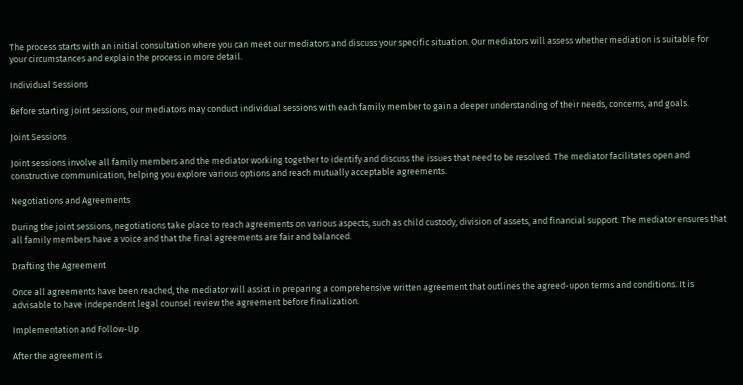The process starts with an initial consultation where you can meet our mediators and discuss your specific situation. Our mediators will assess whether mediation is suitable for your circumstances and explain the process in more detail.

Individual Sessions

Before starting joint sessions, our mediators may conduct individual sessions with each family member to gain a deeper understanding of their needs, concerns, and goals.

Joint Sessions

Joint sessions involve all family members and the mediator working together to identify and discuss the issues that need to be resolved. The mediator facilitates open and constructive communication, helping you explore various options and reach mutually acceptable agreements.

Negotiations and Agreements

During the joint sessions, negotiations take place to reach agreements on various aspects, such as child custody, division of assets, and financial support. The mediator ensures that all family members have a voice and that the final agreements are fair and balanced.

Drafting the Agreement

Once all agreements have been reached, the mediator will assist in preparing a comprehensive written agreement that outlines the agreed-upon terms and conditions. It is advisable to have independent legal counsel review the agreement before finalization.

Implementation and Follow-Up

After the agreement is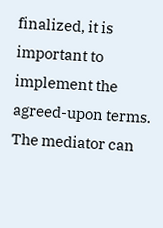finalized, it is important to implement the agreed-upon terms. The mediator can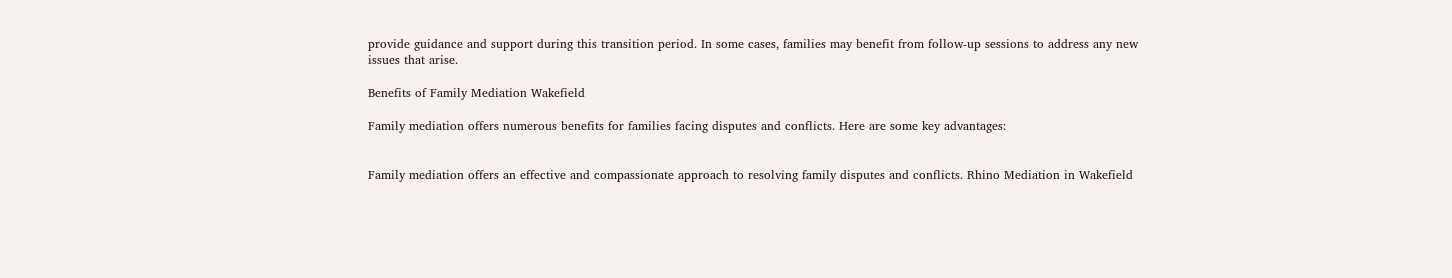provide guidance and support during this transition period. In some cases, families may benefit from follow-up sessions to address any new issues that arise.

Benefits of Family Mediation Wakefield

Family mediation offers numerous benefits for families facing disputes and conflicts. Here are some key advantages:


Family mediation offers an effective and compassionate approach to resolving family disputes and conflicts. Rhino Mediation in Wakefield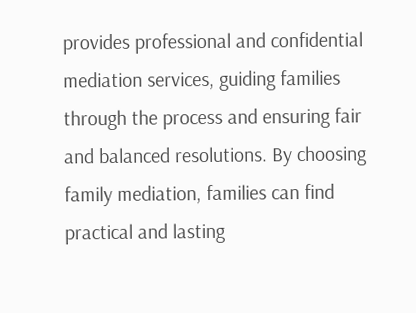provides professional and confidential mediation services, guiding families through the process and ensuring fair and balanced resolutions. By choosing family mediation, families can find practical and lasting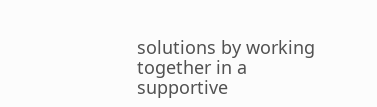solutions by working together in a supportive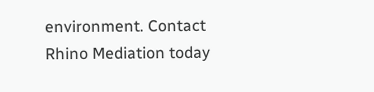environment. Contact Rhino Mediation today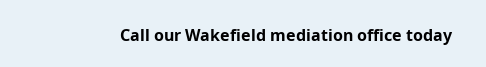Call our Wakefield mediation office today